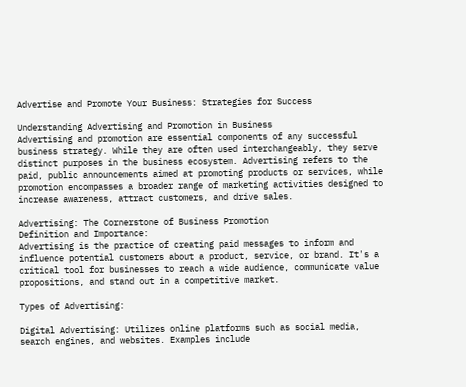Advertise and Promote Your Business: Strategies for Success

Understanding Advertising and Promotion in Business
Advertising and promotion are essential components of any successful business strategy. While they are often used interchangeably, they serve distinct purposes in the business ecosystem. Advertising refers to the paid, public announcements aimed at promoting products or services, while promotion encompasses a broader range of marketing activities designed to increase awareness, attract customers, and drive sales.

Advertising: The Cornerstone of Business Promotion
Definition and Importance:
Advertising is the practice of creating paid messages to inform and influence potential customers about a product, service, or brand. It's a critical tool for businesses to reach a wide audience, communicate value propositions, and stand out in a competitive market.

Types of Advertising:

Digital Advertising: Utilizes online platforms such as social media, search engines, and websites. Examples include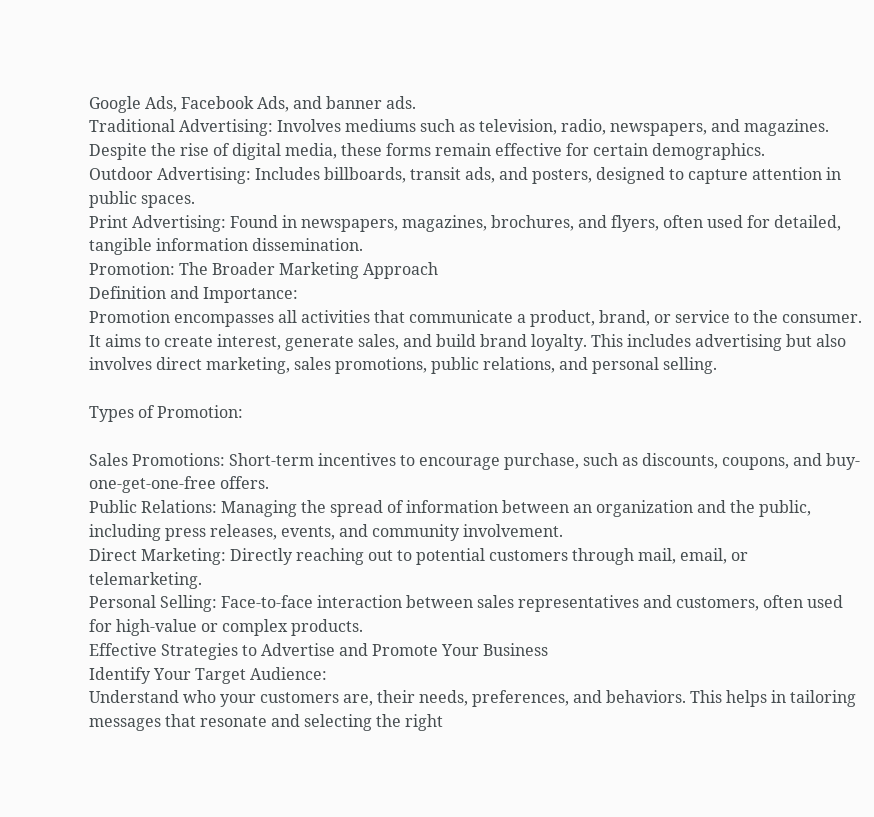Google Ads, Facebook Ads, and banner ads.
Traditional Advertising: Involves mediums such as television, radio, newspapers, and magazines. Despite the rise of digital media, these forms remain effective for certain demographics.
Outdoor Advertising: Includes billboards, transit ads, and posters, designed to capture attention in public spaces.
Print Advertising: Found in newspapers, magazines, brochures, and flyers, often used for detailed, tangible information dissemination.
Promotion: The Broader Marketing Approach
Definition and Importance:
Promotion encompasses all activities that communicate a product, brand, or service to the consumer. It aims to create interest, generate sales, and build brand loyalty. This includes advertising but also involves direct marketing, sales promotions, public relations, and personal selling.

Types of Promotion:

Sales Promotions: Short-term incentives to encourage purchase, such as discounts, coupons, and buy-one-get-one-free offers.
Public Relations: Managing the spread of information between an organization and the public, including press releases, events, and community involvement.
Direct Marketing: Directly reaching out to potential customers through mail, email, or telemarketing.
Personal Selling: Face-to-face interaction between sales representatives and customers, often used for high-value or complex products.
Effective Strategies to Advertise and Promote Your Business
Identify Your Target Audience:
Understand who your customers are, their needs, preferences, and behaviors. This helps in tailoring messages that resonate and selecting the right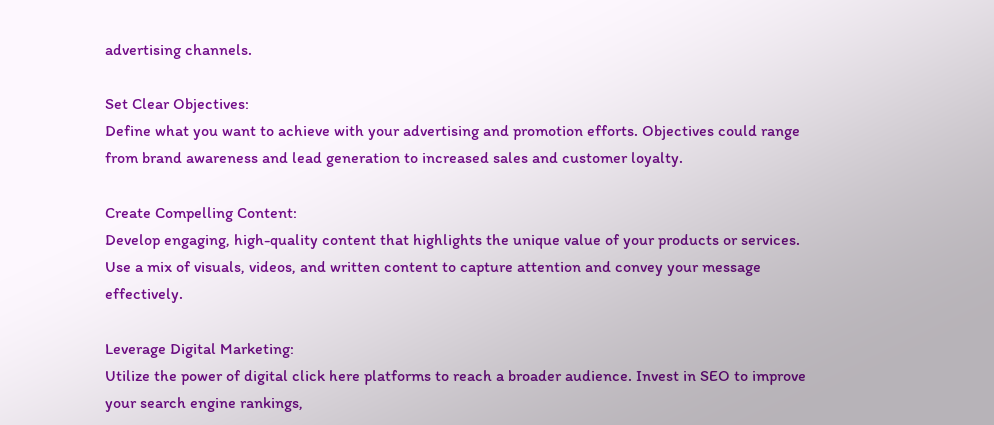advertising channels.

Set Clear Objectives:
Define what you want to achieve with your advertising and promotion efforts. Objectives could range from brand awareness and lead generation to increased sales and customer loyalty.

Create Compelling Content:
Develop engaging, high-quality content that highlights the unique value of your products or services. Use a mix of visuals, videos, and written content to capture attention and convey your message effectively.

Leverage Digital Marketing:
Utilize the power of digital click here platforms to reach a broader audience. Invest in SEO to improve your search engine rankings,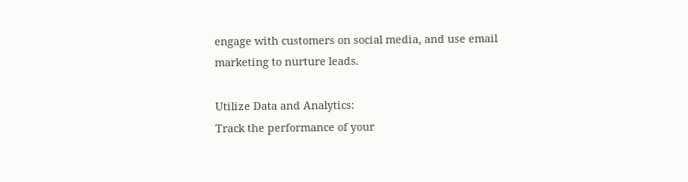engage with customers on social media, and use email marketing to nurture leads.

Utilize Data and Analytics:
Track the performance of your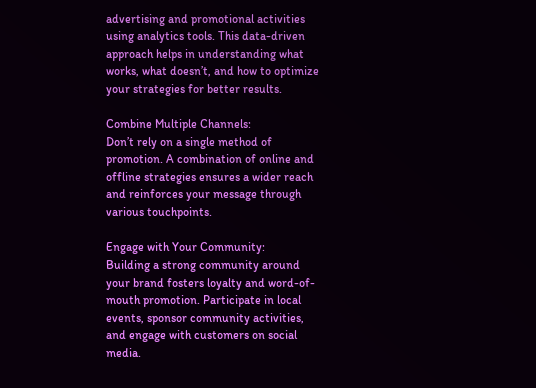advertising and promotional activities using analytics tools. This data-driven approach helps in understanding what works, what doesn’t, and how to optimize your strategies for better results.

Combine Multiple Channels:
Don’t rely on a single method of promotion. A combination of online and offline strategies ensures a wider reach and reinforces your message through various touchpoints.

Engage with Your Community:
Building a strong community around your brand fosters loyalty and word-of-mouth promotion. Participate in local events, sponsor community activities, and engage with customers on social media.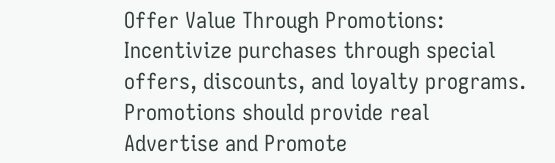Offer Value Through Promotions:
Incentivize purchases through special offers, discounts, and loyalty programs. Promotions should provide real Advertise and Promote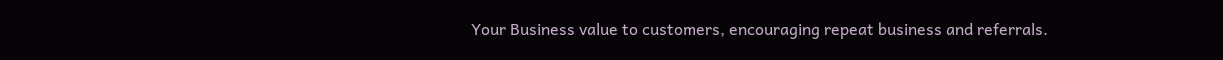Your Business value to customers, encouraging repeat business and referrals.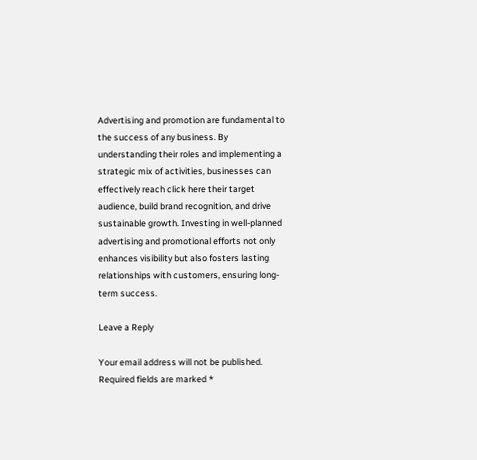Advertising and promotion are fundamental to the success of any business. By understanding their roles and implementing a strategic mix of activities, businesses can effectively reach click here their target audience, build brand recognition, and drive sustainable growth. Investing in well-planned advertising and promotional efforts not only enhances visibility but also fosters lasting relationships with customers, ensuring long-term success.

Leave a Reply

Your email address will not be published. Required fields are marked *